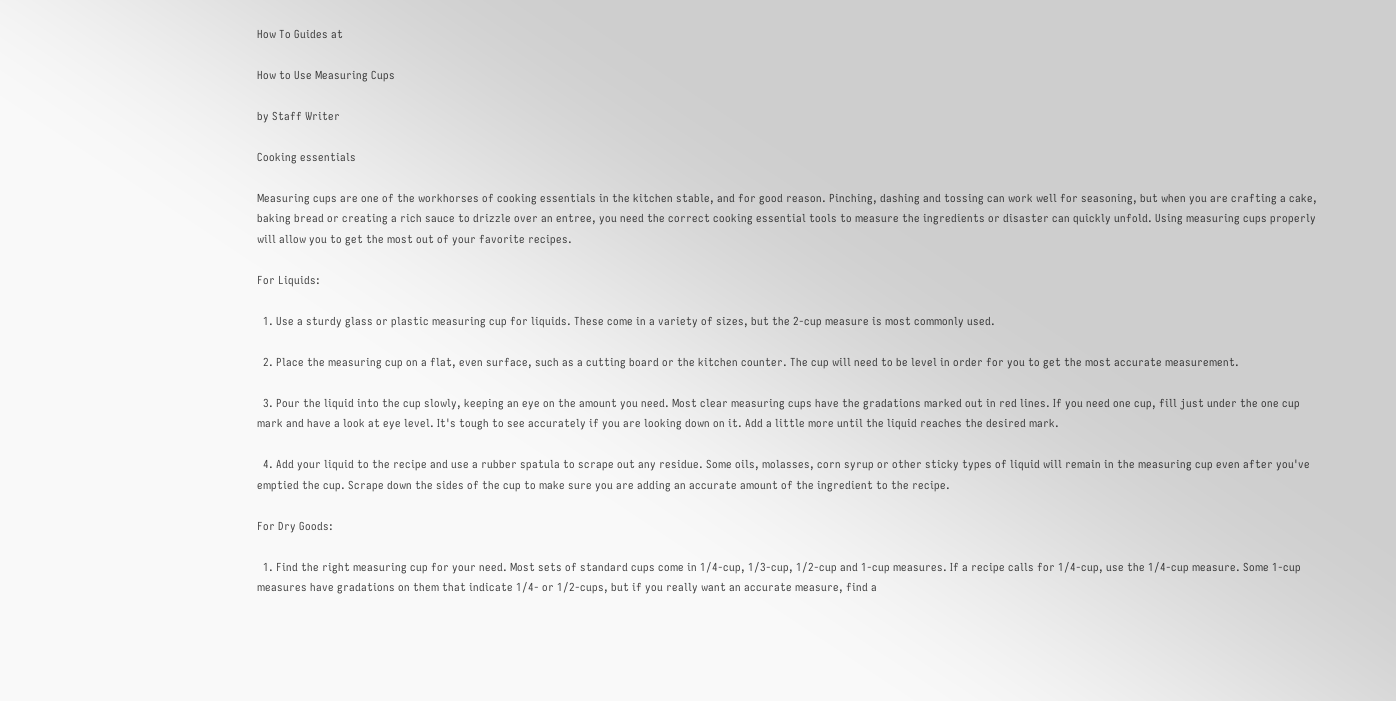How To Guides at

How to Use Measuring Cups

by Staff Writer

Cooking essentials

Measuring cups are one of the workhorses of cooking essentials in the kitchen stable, and for good reason. Pinching, dashing and tossing can work well for seasoning, but when you are crafting a cake, baking bread or creating a rich sauce to drizzle over an entree, you need the correct cooking essential tools to measure the ingredients or disaster can quickly unfold. Using measuring cups properly will allow you to get the most out of your favorite recipes.

For Liquids:

  1. Use a sturdy glass or plastic measuring cup for liquids. These come in a variety of sizes, but the 2-cup measure is most commonly used.

  2. Place the measuring cup on a flat, even surface, such as a cutting board or the kitchen counter. The cup will need to be level in order for you to get the most accurate measurement.

  3. Pour the liquid into the cup slowly, keeping an eye on the amount you need. Most clear measuring cups have the gradations marked out in red lines. If you need one cup, fill just under the one cup mark and have a look at eye level. It's tough to see accurately if you are looking down on it. Add a little more until the liquid reaches the desired mark.

  4. Add your liquid to the recipe and use a rubber spatula to scrape out any residue. Some oils, molasses, corn syrup or other sticky types of liquid will remain in the measuring cup even after you've emptied the cup. Scrape down the sides of the cup to make sure you are adding an accurate amount of the ingredient to the recipe.

For Dry Goods:

  1. Find the right measuring cup for your need. Most sets of standard cups come in 1/4-cup, 1/3-cup, 1/2-cup and 1-cup measures. If a recipe calls for 1/4-cup, use the 1/4-cup measure. Some 1-cup measures have gradations on them that indicate 1/4- or 1/2-cups, but if you really want an accurate measure, find a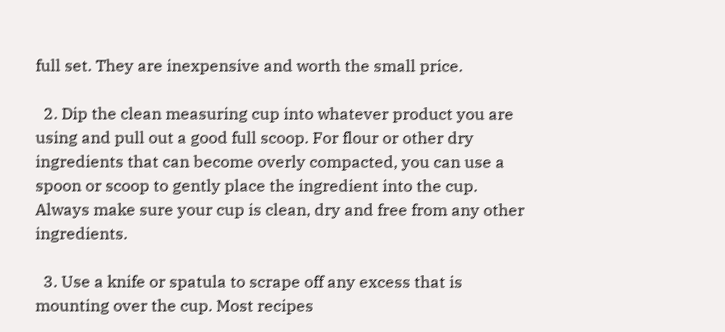full set. They are inexpensive and worth the small price.

  2. Dip the clean measuring cup into whatever product you are using and pull out a good full scoop. For flour or other dry ingredients that can become overly compacted, you can use a spoon or scoop to gently place the ingredient into the cup. Always make sure your cup is clean, dry and free from any other ingredients.

  3. Use a knife or spatula to scrape off any excess that is mounting over the cup. Most recipes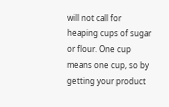will not call for heaping cups of sugar or flour. One cup means one cup, so by getting your product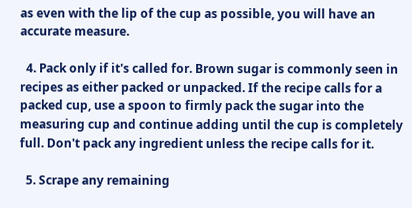as even with the lip of the cup as possible, you will have an accurate measure.

  4. Pack only if it's called for. Brown sugar is commonly seen in recipes as either packed or unpacked. If the recipe calls for a packed cup, use a spoon to firmly pack the sugar into the measuring cup and continue adding until the cup is completely full. Don't pack any ingredient unless the recipe calls for it.

  5. Scrape any remaining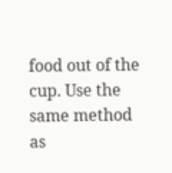food out of the cup. Use the same method as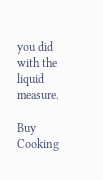you did with the liquid measure.

Buy Cooking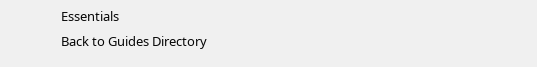Essentials
Back to Guides Directory